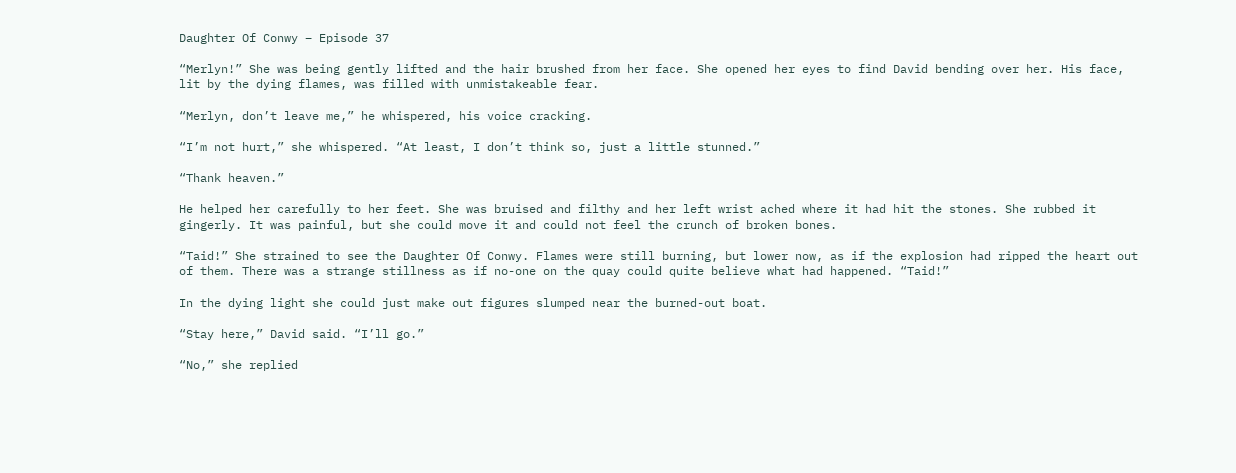Daughter Of Conwy – Episode 37

“Merlyn!” She was being gently lifted and the hair brushed from her face. She opened her eyes to find David bending over her. His face, lit by the dying flames, was filled with unmistakeable fear.

“Merlyn, don’t leave me,” he whispered, his voice cracking.

“I’m not hurt,” she whispered. “At least, I don’t think so, just a little stunned.”

“Thank heaven.”

He helped her carefully to her feet. She was bruised and filthy and her left wrist ached where it had hit the stones. She rubbed it gingerly. It was painful, but she could move it and could not feel the crunch of broken bones.

“Taid!” She strained to see the Daughter Of Conwy. Flames were still burning, but lower now, as if the explosion had ripped the heart out of them. There was a strange stillness as if no-one on the quay could quite believe what had happened. “Taid!”

In the dying light she could just make out figures slumped near the burned-out boat.

“Stay here,” David said. “I’ll go.”

“No,” she replied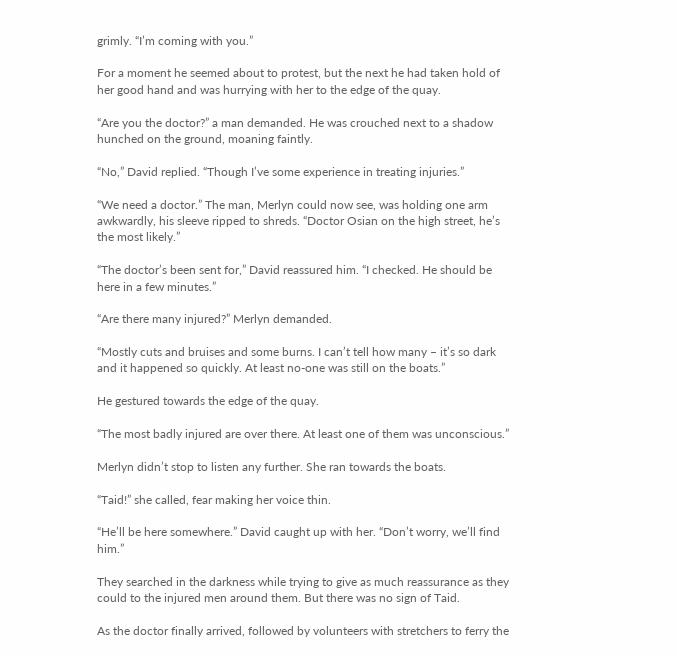grimly. “I’m coming with you.”

For a moment he seemed about to protest, but the next he had taken hold of her good hand and was hurrying with her to the edge of the quay.

“Are you the doctor?” a man demanded. He was crouched next to a shadow hunched on the ground, moaning faintly.

“No,” David replied. “Though I’ve some experience in treating injuries.”

“We need a doctor.” The man, Merlyn could now see, was holding one arm awkwardly, his sleeve ripped to shreds. “Doctor Osian on the high street, he’s the most likely.”

“The doctor’s been sent for,” David reassured him. “I checked. He should be here in a few minutes.”

“Are there many injured?” Merlyn demanded.

“Mostly cuts and bruises and some burns. I can’t tell how many – it’s so dark and it happened so quickly. At least no-one was still on the boats.”

He gestured towards the edge of the quay.

“The most badly injured are over there. At least one of them was unconscious.”

Merlyn didn’t stop to listen any further. She ran towards the boats.

“Taid!” she called, fear making her voice thin.

“He’ll be here somewhere.” David caught up with her. “Don’t worry, we’ll find him.”

They searched in the darkness while trying to give as much reassurance as they could to the injured men around them. But there was no sign of Taid.

As the doctor finally arrived, followed by volunteers with stretchers to ferry the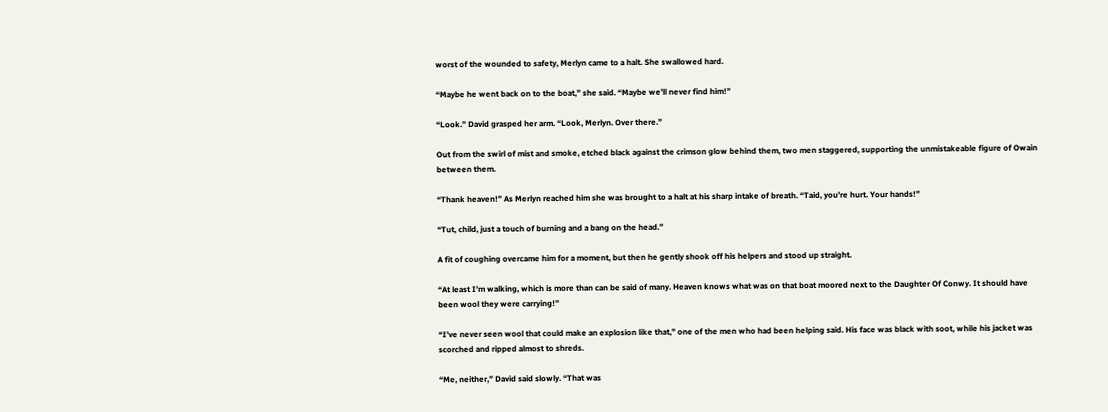worst of the wounded to safety, Merlyn came to a halt. She swallowed hard.

“Maybe he went back on to the boat,” she said. “Maybe we’ll never find him!”

“Look.” David grasped her arm. “Look, Merlyn. Over there.”

Out from the swirl of mist and smoke, etched black against the crimson glow behind them, two men staggered, supporting the unmistakeable figure of Owain between them.

“Thank heaven!” As Merlyn reached him she was brought to a halt at his sharp intake of breath. “Taid, you’re hurt. Your hands!”

“Tut, child, just a touch of burning and a bang on the head.”

A fit of coughing overcame him for a moment, but then he gently shook off his helpers and stood up straight.

“At least I’m walking, which is more than can be said of many. Heaven knows what was on that boat moored next to the Daughter Of Conwy. It should have been wool they were carrying!”

“I’ve never seen wool that could make an explosion like that,” one of the men who had been helping said. His face was black with soot, while his jacket was scorched and ripped almost to shreds.

“Me, neither,” David said slowly. “That was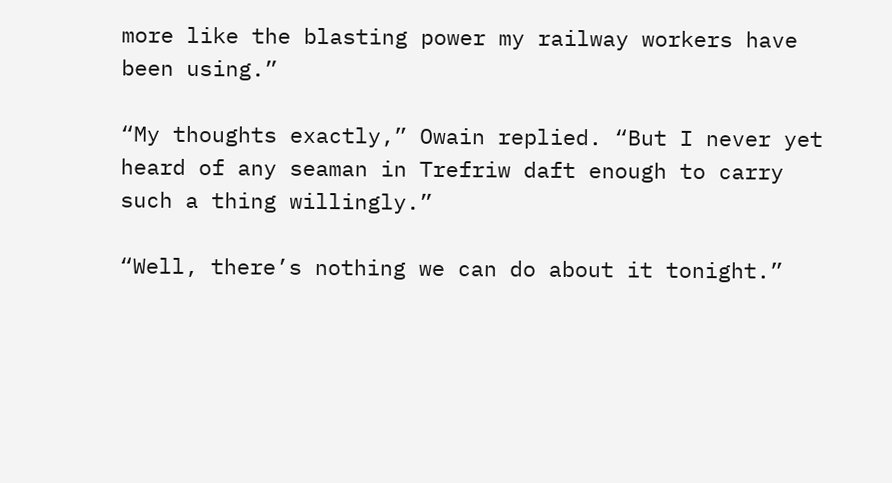more like the blasting power my railway workers have been using.”

“My thoughts exactly,” Owain replied. “But I never yet heard of any seaman in Trefriw daft enough to carry such a thing willingly.”

“Well, there’s nothing we can do about it tonight.”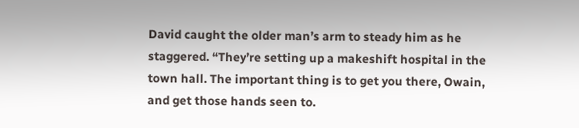David caught the older man’s arm to steady him as he staggered. “They’re setting up a makeshift hospital in the town hall. The important thing is to get you there, Owain, and get those hands seen to.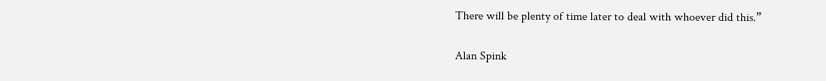There will be plenty of time later to deal with whoever did this.”

Alan Spink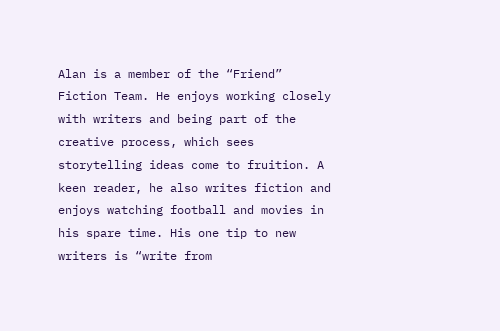Alan is a member of the “Friend” Fiction Team. He enjoys working closely with writers and being part of the creative process, which sees storytelling ideas come to fruition. A keen reader, he also writes fiction and enjoys watching football and movies in his spare time. His one tip to new writers is “write from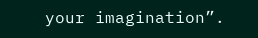your imagination”.